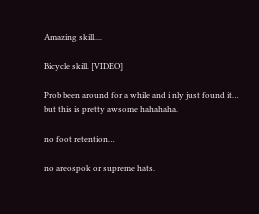Amazing skill....

Bicycle skill. [VIDEO]

Prob been around for a while and i nly just found it… but this is pretty awsome hahahaha.

no foot retention…

no areospok or supreme hats.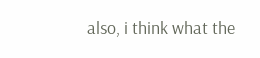also, i think what the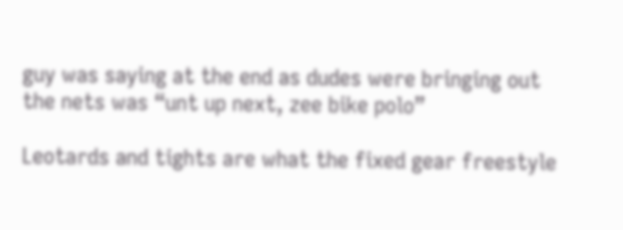guy was saying at the end as dudes were bringing out the nets was “unt up next, zee bike polo”

Leotards and tights are what the fixed gear freestyle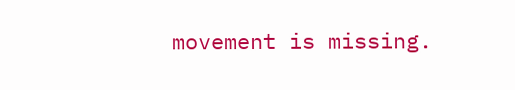movement is missing.